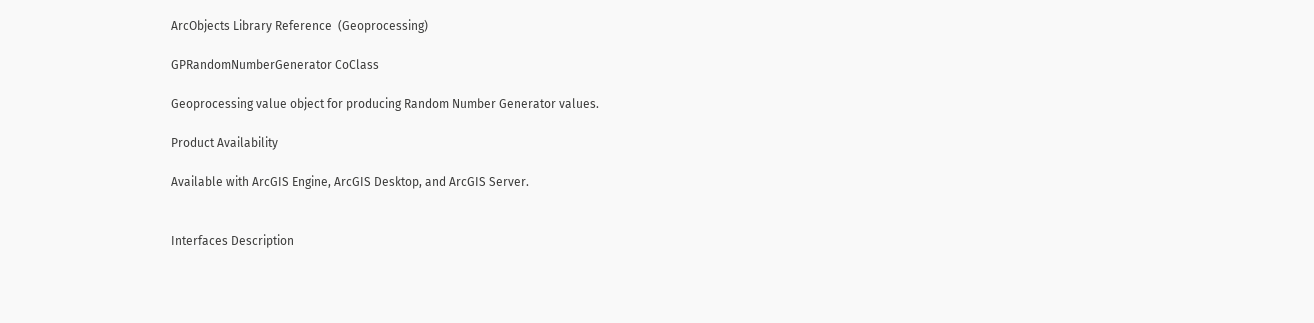ArcObjects Library Reference  (Geoprocessing)

GPRandomNumberGenerator CoClass

Geoprocessing value object for producing Random Number Generator values.

Product Availability

Available with ArcGIS Engine, ArcGIS Desktop, and ArcGIS Server.


Interfaces Description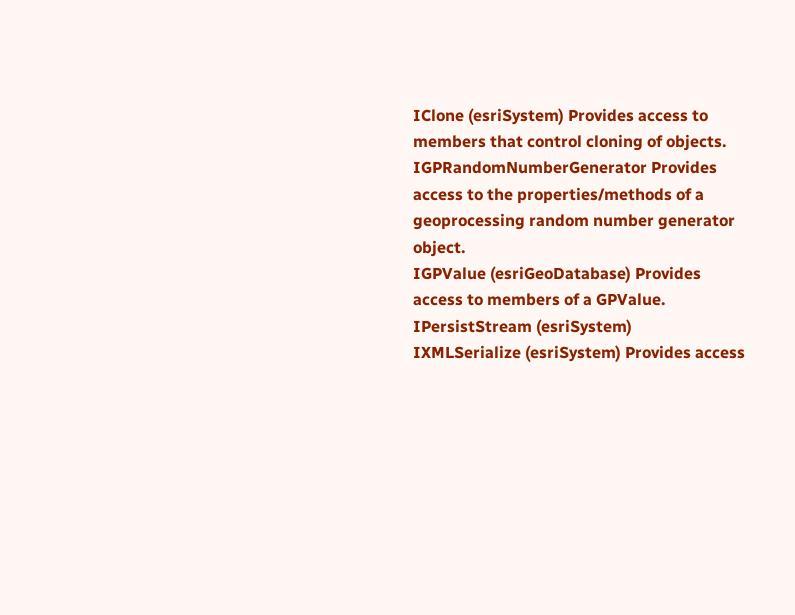IClone (esriSystem) Provides access to members that control cloning of objects.
IGPRandomNumberGenerator Provides access to the properties/methods of a geoprocessing random number generator object.
IGPValue (esriGeoDatabase) Provides access to members of a GPValue.
IPersistStream (esriSystem)
IXMLSerialize (esriSystem) Provides access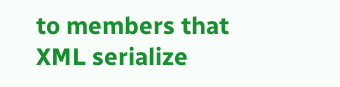to members that XML serialize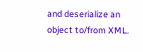and deserialize an object to/from XML.